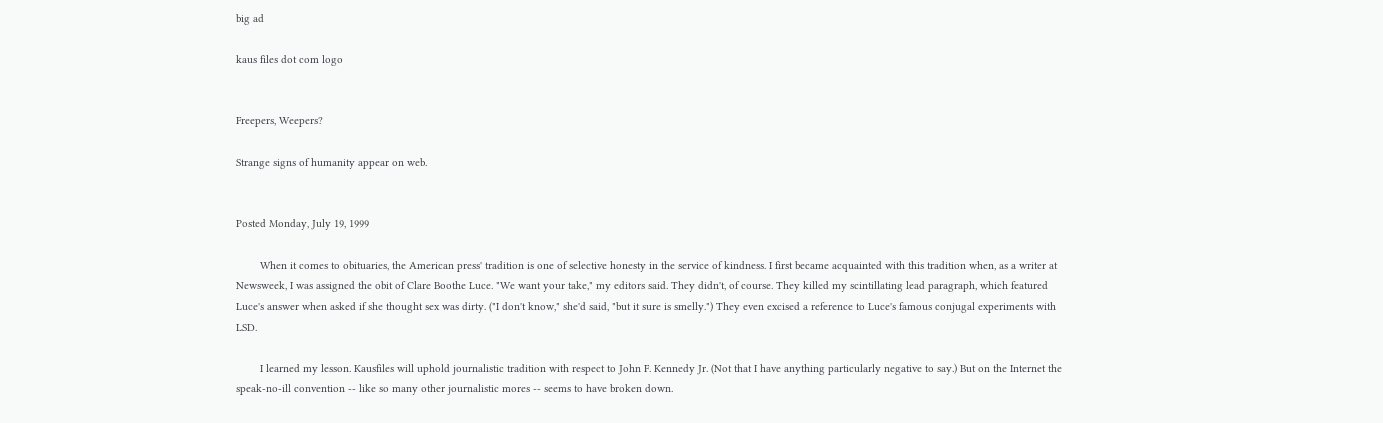big ad

kaus files dot com logo


Freepers, Weepers?

Strange signs of humanity appear on web.


Posted Monday, July 19, 1999

        When it comes to obituaries, the American press' tradition is one of selective honesty in the service of kindness. I first became acquainted with this tradition when, as a writer at Newsweek, I was assigned the obit of Clare Boothe Luce. "We want your take," my editors said. They didn't, of course. They killed my scintillating lead paragraph, which featured Luce's answer when asked if she thought sex was dirty. ("I don't know," she'd said, "but it sure is smelly.") They even excised a reference to Luce's famous conjugal experiments with LSD.

        I learned my lesson. Kausfiles will uphold journalistic tradition with respect to John F. Kennedy Jr. (Not that I have anything particularly negative to say.) But on the Internet the speak-no-ill convention -- like so many other journalistic mores -- seems to have broken down.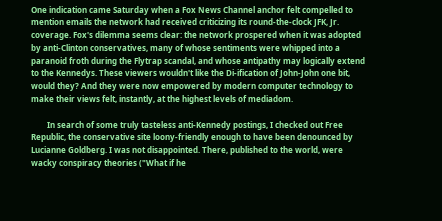One indication came Saturday when a Fox News Channel anchor felt compelled to mention emails the network had received criticizing its round-the-clock JFK, Jr. coverage. Fox's dilemma seems clear: the network prospered when it was adopted by anti-Clinton conservatives, many of whose sentiments were whipped into a paranoid froth during the Flytrap scandal, and whose antipathy may logically extend to the Kennedys. These viewers wouldn't like the Di-ification of John-John one bit, would they? And they were now empowered by modern computer technology to make their views felt, instantly, at the highest levels of mediadom.

        In search of some truly tasteless anti-Kennedy postings, I checked out Free Republic, the conservative site loony-friendly enough to have been denounced by Lucianne Goldberg. I was not disappointed. There, published to the world, were wacky conspiracy theories ("What if he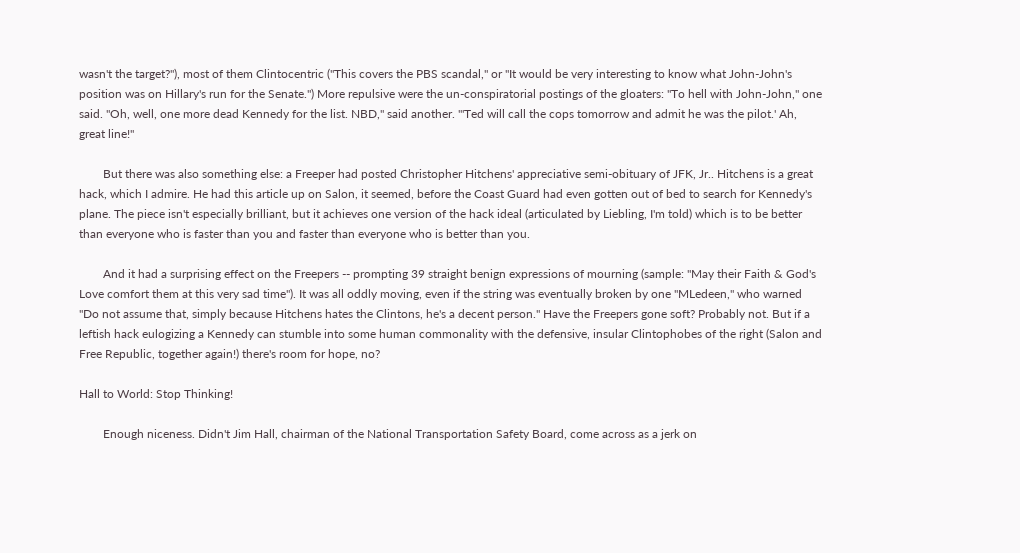wasn't the target?"), most of them Clintocentric ("This covers the PBS scandal," or "It would be very interesting to know what John-John's position was on Hillary's run for the Senate.") More repulsive were the un-conspiratorial postings of the gloaters: "To hell with John-John," one said. "Oh, well, one more dead Kennedy for the list. NBD," said another. "'Ted will call the cops tomorrow and admit he was the pilot.' Ah, great line!"

        But there was also something else: a Freeper had posted Christopher Hitchens' appreciative semi-obituary of JFK, Jr.. Hitchens is a great hack, which I admire. He had this article up on Salon, it seemed, before the Coast Guard had even gotten out of bed to search for Kennedy's plane. The piece isn't especially brilliant, but it achieves one version of the hack ideal (articulated by Liebling, I'm told) which is to be better than everyone who is faster than you and faster than everyone who is better than you.

        And it had a surprising effect on the Freepers -- prompting 39 straight benign expressions of mourning (sample: "May their Faith & God's Love comfort them at this very sad time"). It was all oddly moving, even if the string was eventually broken by one "MLedeen," who warned "Do not assume that, simply because Hitchens hates the Clintons, he's a decent person." Have the Freepers gone soft? Probably not. But if a leftish hack eulogizing a Kennedy can stumble into some human commonality with the defensive, insular Clintophobes of the right (Salon and Free Republic, together again!) there's room for hope, no?

Hall to World: Stop Thinking!

        Enough niceness. Didn't Jim Hall, chairman of the National Transportation Safety Board, come across as a jerk on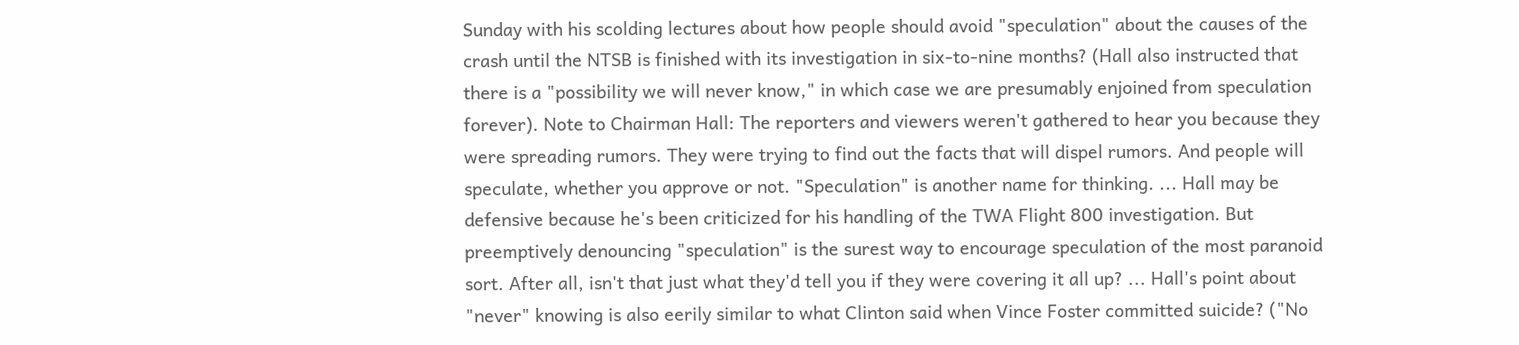Sunday with his scolding lectures about how people should avoid "speculation" about the causes of the crash until the NTSB is finished with its investigation in six-to-nine months? (Hall also instructed that there is a "possibility we will never know," in which case we are presumably enjoined from speculation forever). Note to Chairman Hall: The reporters and viewers weren't gathered to hear you because they were spreading rumors. They were trying to find out the facts that will dispel rumors. And people will speculate, whether you approve or not. "Speculation" is another name for thinking. ... Hall may be defensive because he's been criticized for his handling of the TWA Flight 800 investigation. But preemptively denouncing "speculation" is the surest way to encourage speculation of the most paranoid sort. After all, isn't that just what they'd tell you if they were covering it all up? ... Hall's point about "never" knowing is also eerily similar to what Clinton said when Vince Foster committed suicide? ("No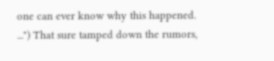one can ever know why this happened. ...") That sure tamped down the rumors,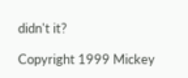didn't it?

Copyright 1999 Mickey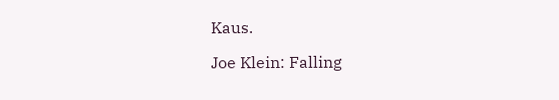Kaus.

Joe Klein: Falling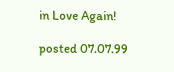in Love Again!

posted 07.07.99